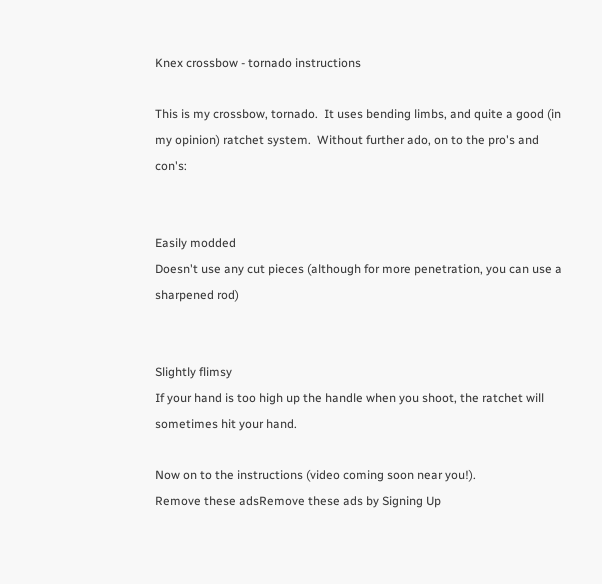Knex crossbow - tornado instructions

This is my crossbow, tornado.  It uses bending limbs, and quite a good (in my opinion) ratchet system.  Without further ado, on to the pro's and con's:


Easily modded
Doesn't use any cut pieces (although for more penetration, you can use a sharpened rod)


Slightly flimsy
If your hand is too high up the handle when you shoot, the ratchet will sometimes hit your hand.

Now on to the instructions (video coming soon near you!).
Remove these adsRemove these ads by Signing Up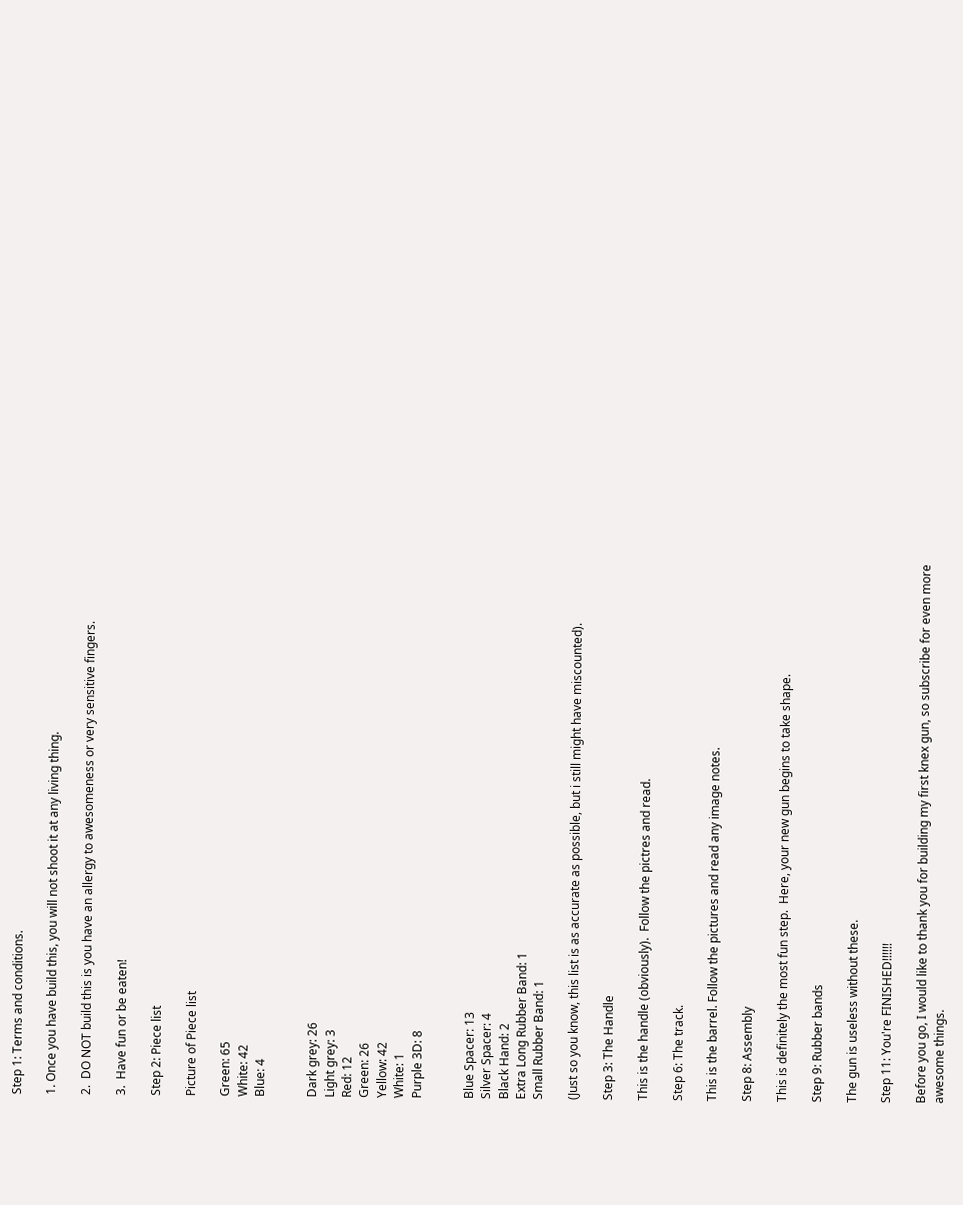Step 1: Terms and conditions.

1. Once you have build this, you will not shoot it at any living thing.

2.  DO NOT build this is you have an allergy to awesomeness or very sensitive fingers.

3.  Have fun or be eaten!

Step 2: Piece list

Picture of Piece list

Green: 65
White: 42
Blue: 4


Dark grey: 26
Light grey: 3
Red: 12
Green: 26
Yellow: 42
White: 1
Purple 3D: 8


Blue Spacer: 13
Silver Spacer: 4
Black Hand: 2
Extra Long Rubber Band: 1
Small Rubber Band: 1

(Just so you know, this list is as accurate as possible, but i still might have miscounted).

Step 3: The Handle

This is the handle (obviously).  Follow the pictres and read.

Step 6: The track.

This is the barrel. Follow the pictures and read any image notes.

Step 8: Assembly

This is definitely the most fun step.  Here, your new gun begins to take shape.

Step 9: Rubber bands

The gun is useless without these.

Step 11: You're FINISHED!!!!!!

Before you go, I would like to thank you for building my first knex gun, so subscribe for even more awesome things.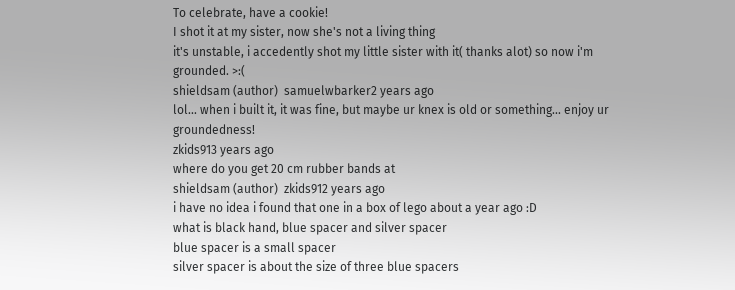To celebrate, have a cookie!
I shot it at my sister, now she's not a living thing
it's unstable, i accedently shot my little sister with it( thanks alot) so now i'm grounded. >:(
shieldsam (author)  samuelwbarker2 years ago
lol... when i built it, it was fine, but maybe ur knex is old or something... enjoy ur groundedness!
zkids913 years ago
where do you get 20 cm rubber bands at
shieldsam (author)  zkids912 years ago
i have no idea i found that one in a box of lego about a year ago :D
what is black hand, blue spacer and silver spacer
blue spacer is a small spacer
silver spacer is about the size of three blue spacers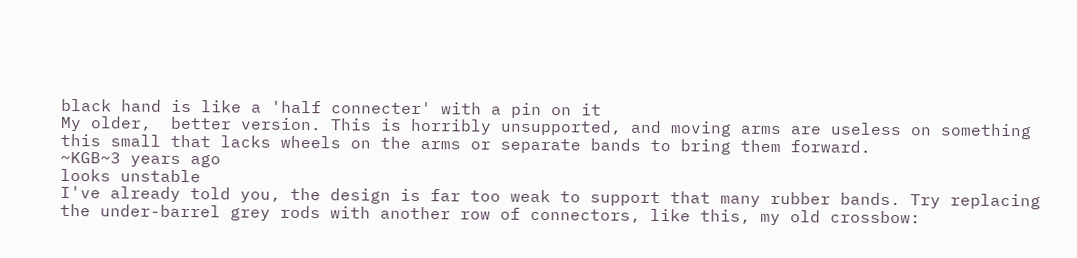black hand is like a 'half connecter' with a pin on it
My older,  better version. This is horribly unsupported, and moving arms are useless on something this small that lacks wheels on the arms or separate bands to bring them forward.
~KGB~3 years ago
looks unstable
I've already told you, the design is far too weak to support that many rubber bands. Try replacing the under-barrel grey rods with another row of connectors, like this, my old crossbow: